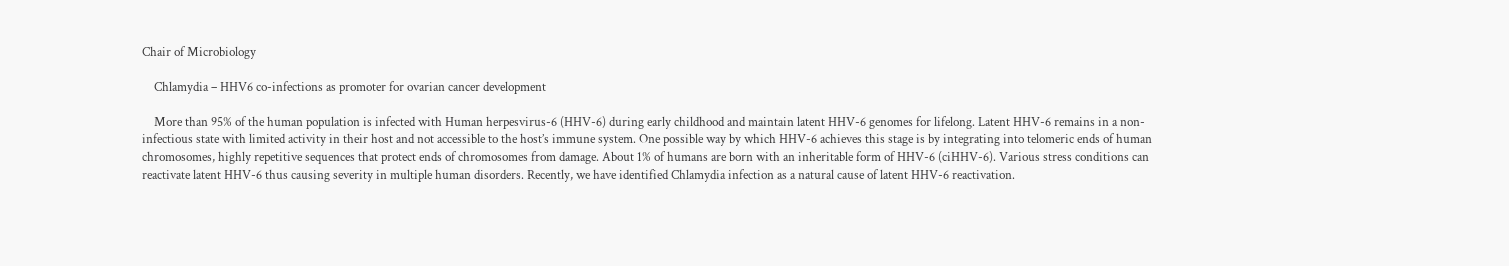Chair of Microbiology

    Chlamydia – HHV6 co-infections as promoter for ovarian cancer development

    More than 95% of the human population is infected with Human herpesvirus-6 (HHV-6) during early childhood and maintain latent HHV-6 genomes for lifelong. Latent HHV-6 remains in a non-infectious state with limited activity in their host and not accessible to the host’s immune system. One possible way by which HHV-6 achieves this stage is by integrating into telomeric ends of human chromosomes, highly repetitive sequences that protect ends of chromosomes from damage. About 1% of humans are born with an inheritable form of HHV-6 (ciHHV-6). Various stress conditions can reactivate latent HHV-6 thus causing severity in multiple human disorders. Recently, we have identified Chlamydia infection as a natural cause of latent HHV-6 reactivation.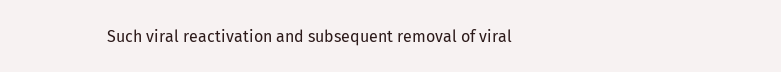Such viral reactivation and subsequent removal of viral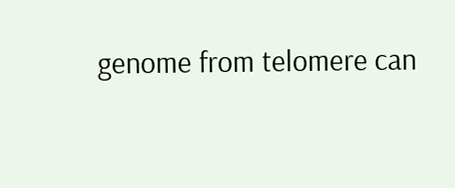genome from telomere can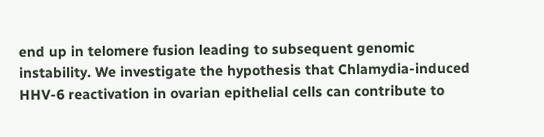end up in telomere fusion leading to subsequent genomic instability. We investigate the hypothesis that Chlamydia-induced HHV-6 reactivation in ovarian epithelial cells can contribute to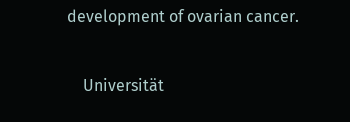development of ovarian cancer.


    Universität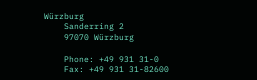Würzburg
    Sanderring 2
    97070 Würzburg

    Phone: +49 931 31-0
    Fax: +49 931 31-82600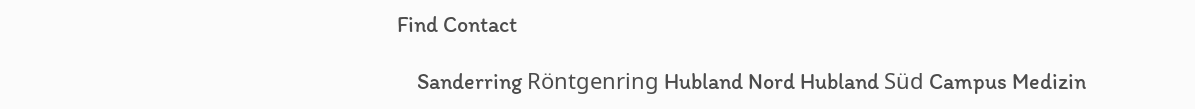Find Contact

    Sanderring Röntgenring Hubland Nord Hubland Süd Campus Medizin